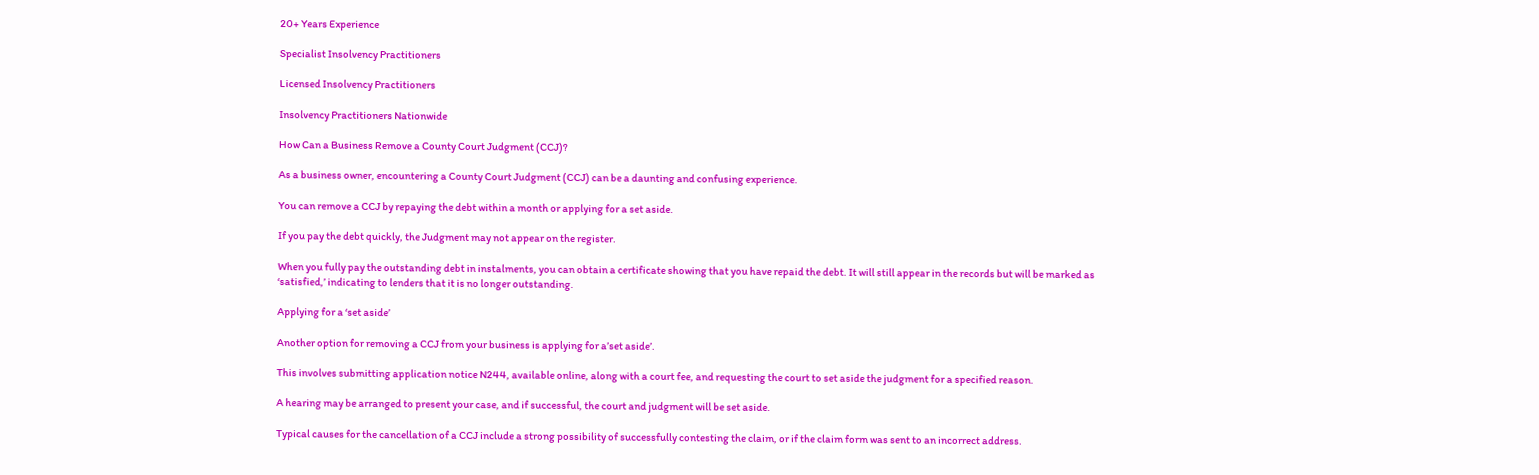20+ Years Experience

Specialist Insolvency Practitioners

Licensed Insolvency Practitioners

Insolvency Practitioners Nationwide

How Can a Business Remove a County Court Judgment (CCJ)?

As a business owner, encountering a County Court Judgment (CCJ) can be a daunting and confusing experience.

You can remove a CCJ by repaying the debt within a month or applying for a set aside.

If you pay the debt quickly, the Judgment may not appear on the register.

When you fully pay the outstanding debt in instalments, you can obtain a certificate showing that you have repaid the debt. It will still appear in the records but will be marked as ‘satisfied,’ indicating to lenders that it is no longer outstanding.

Applying for a ‘set aside’

Another option for removing a CCJ from your business is applying for a’set aside’.

This involves submitting application notice N244, available online, along with a court fee, and requesting the court to set aside the judgment for a specified reason.

A hearing may be arranged to present your case, and if successful, the court and judgment will be set aside.

Typical causes for the cancellation of a CCJ include a strong possibility of successfully contesting the claim, or if the claim form was sent to an incorrect address.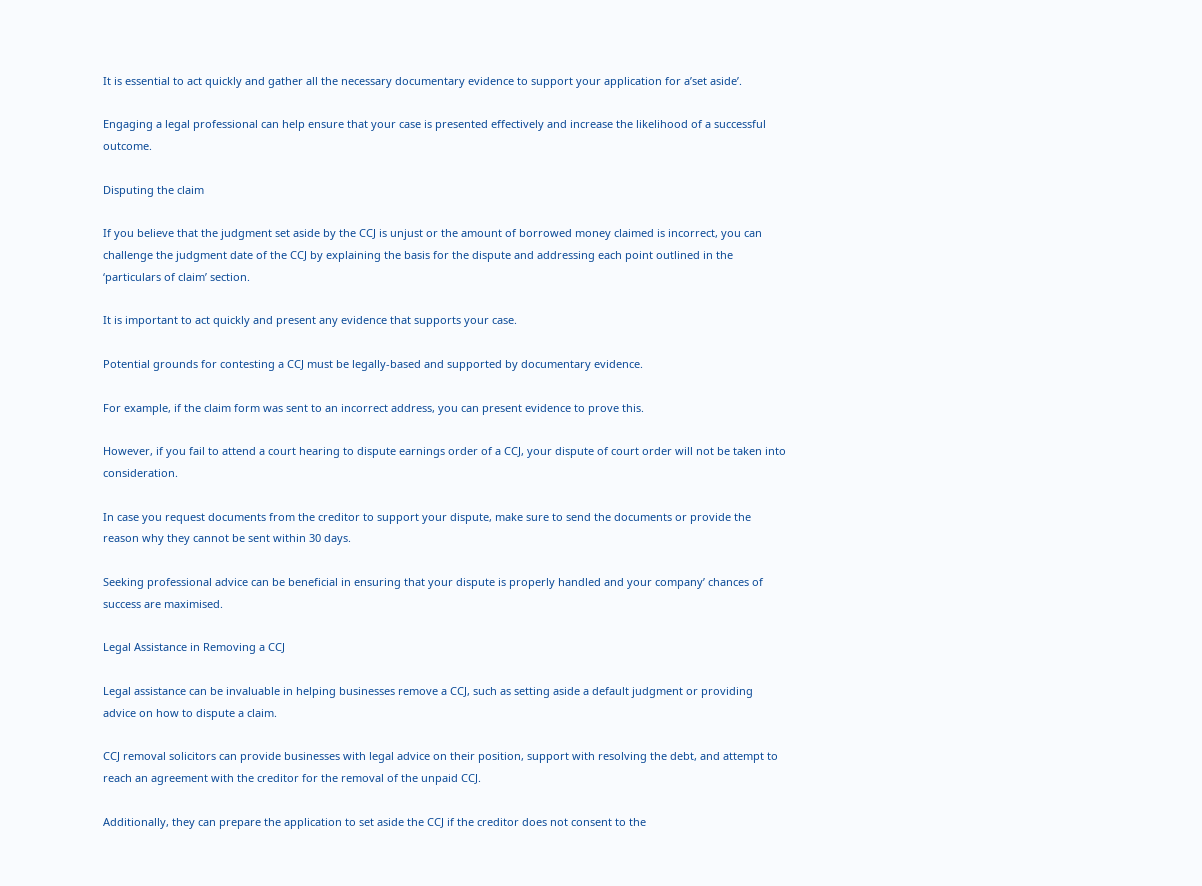It is essential to act quickly and gather all the necessary documentary evidence to support your application for a’set aside’.

Engaging a legal professional can help ensure that your case is presented effectively and increase the likelihood of a successful outcome.

Disputing the claim

If you believe that the judgment set aside by the CCJ is unjust or the amount of borrowed money claimed is incorrect, you can challenge the judgment date of the CCJ by explaining the basis for the dispute and addressing each point outlined in the ‘particulars of claim’ section.

It is important to act quickly and present any evidence that supports your case.

Potential grounds for contesting a CCJ must be legally-based and supported by documentary evidence.

For example, if the claim form was sent to an incorrect address, you can present evidence to prove this.

However, if you fail to attend a court hearing to dispute earnings order of a CCJ, your dispute of court order will not be taken into consideration.

In case you request documents from the creditor to support your dispute, make sure to send the documents or provide the reason why they cannot be sent within 30 days.

Seeking professional advice can be beneficial in ensuring that your dispute is properly handled and your company’ chances of success are maximised.

Legal Assistance in Removing a CCJ

Legal assistance can be invaluable in helping businesses remove a CCJ, such as setting aside a default judgment or providing advice on how to dispute a claim.

CCJ removal solicitors can provide businesses with legal advice on their position, support with resolving the debt, and attempt to reach an agreement with the creditor for the removal of the unpaid CCJ.

Additionally, they can prepare the application to set aside the CCJ if the creditor does not consent to the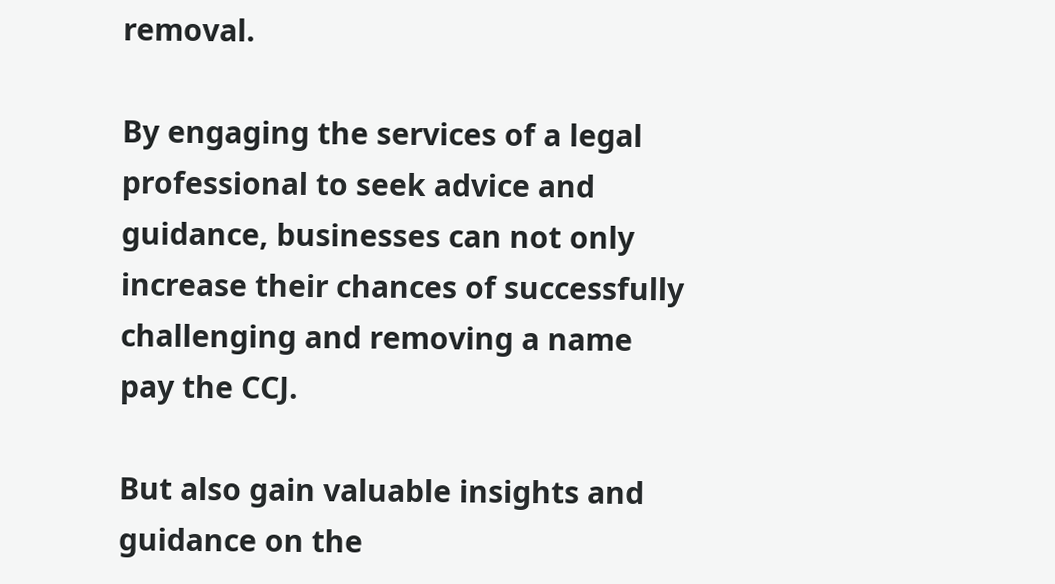removal.

By engaging the services of a legal professional to seek advice and guidance, businesses can not only increase their chances of successfully challenging and removing a name pay the CCJ.

But also gain valuable insights and guidance on the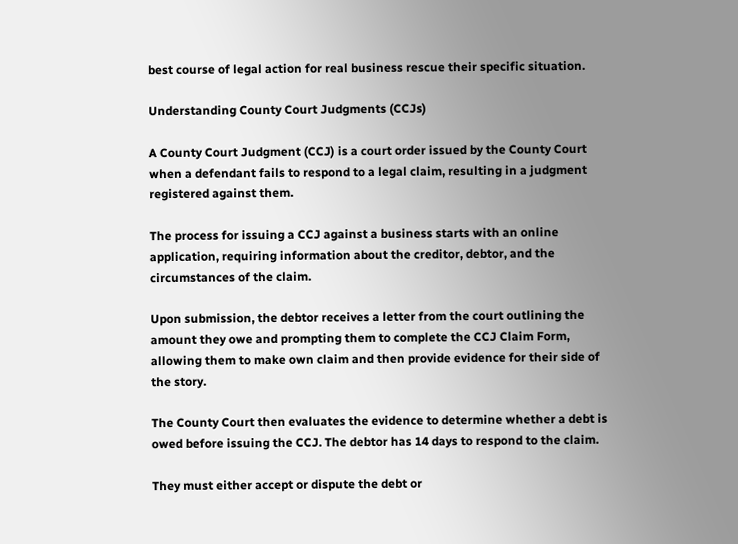best course of legal action for real business rescue their specific situation.

Understanding County Court Judgments (CCJs)

A County Court Judgment (CCJ) is a court order issued by the County Court when a defendant fails to respond to a legal claim, resulting in a judgment registered against them.

The process for issuing a CCJ against a business starts with an online application, requiring information about the creditor, debtor, and the circumstances of the claim.

Upon submission, the debtor receives a letter from the court outlining the amount they owe and prompting them to complete the CCJ Claim Form, allowing them to make own claim and then provide evidence for their side of the story.

The County Court then evaluates the evidence to determine whether a debt is owed before issuing the CCJ. The debtor has 14 days to respond to the claim.

They must either accept or dispute the debt or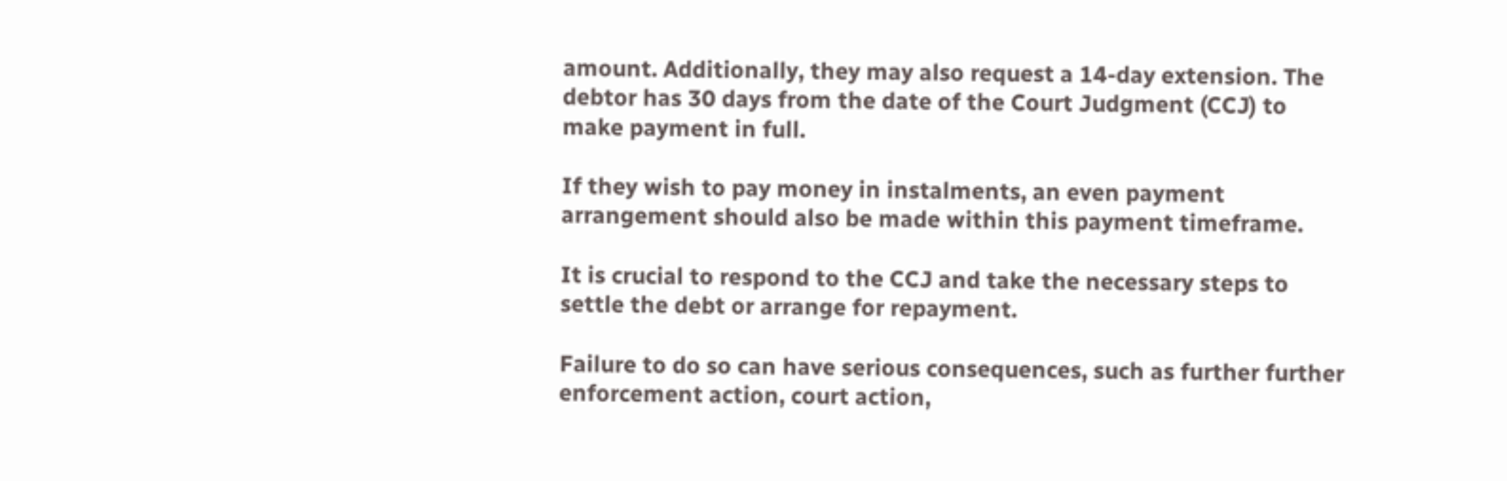amount. Additionally, they may also request a 14-day extension. The debtor has 30 days from the date of the Court Judgment (CCJ) to make payment in full.

If they wish to pay money in instalments, an even payment arrangement should also be made within this payment timeframe.

It is crucial to respond to the CCJ and take the necessary steps to settle the debt or arrange for repayment.

Failure to do so can have serious consequences, such as further further enforcement action, court action,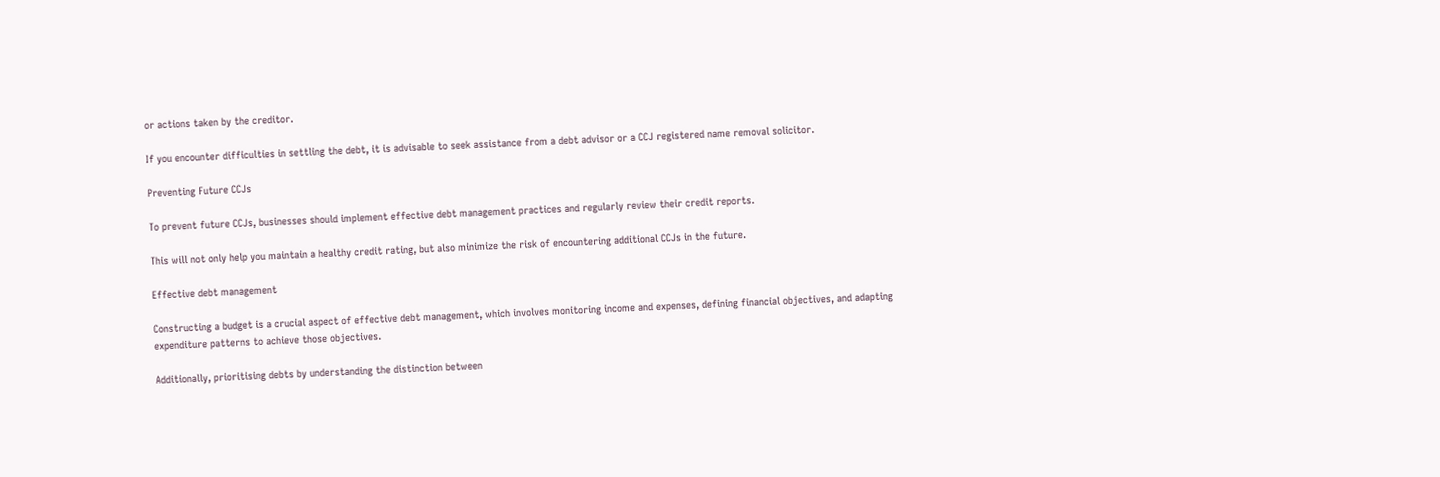or actions taken by the creditor.

If you encounter difficulties in settling the debt, it is advisable to seek assistance from a debt advisor or a CCJ registered name removal solicitor.

Preventing Future CCJs

To prevent future CCJs, businesses should implement effective debt management practices and regularly review their credit reports.

This will not only help you maintain a healthy credit rating, but also minimize the risk of encountering additional CCJs in the future.

Effective debt management

Constructing a budget is a crucial aspect of effective debt management, which involves monitoring income and expenses, defining financial objectives, and adapting expenditure patterns to achieve those objectives.

Additionally, prioritising debts by understanding the distinction between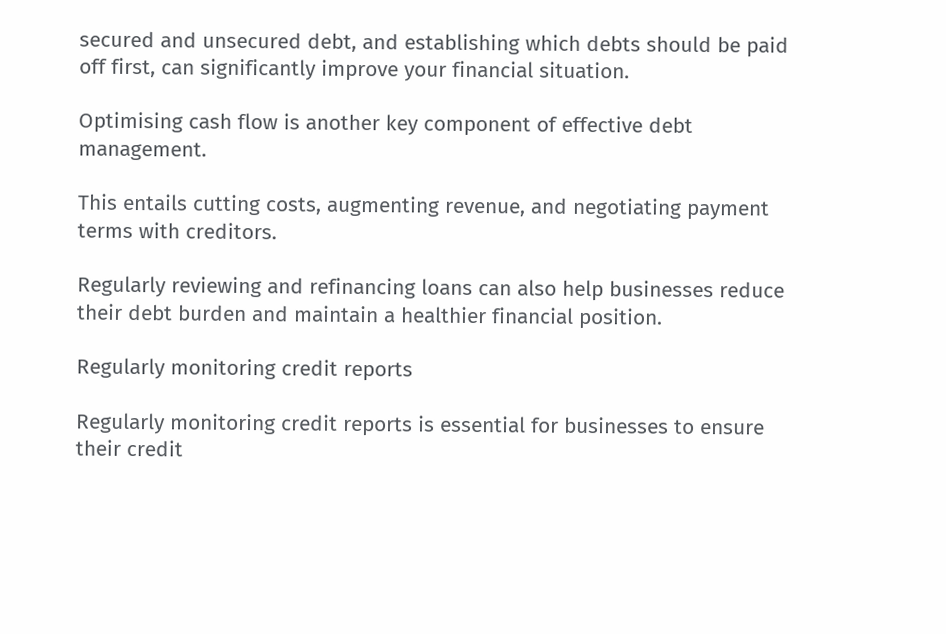secured and unsecured debt, and establishing which debts should be paid off first, can significantly improve your financial situation.

Optimising cash flow is another key component of effective debt management.

This entails cutting costs, augmenting revenue, and negotiating payment terms with creditors.

Regularly reviewing and refinancing loans can also help businesses reduce their debt burden and maintain a healthier financial position.

Regularly monitoring credit reports

Regularly monitoring credit reports is essential for businesses to ensure their credit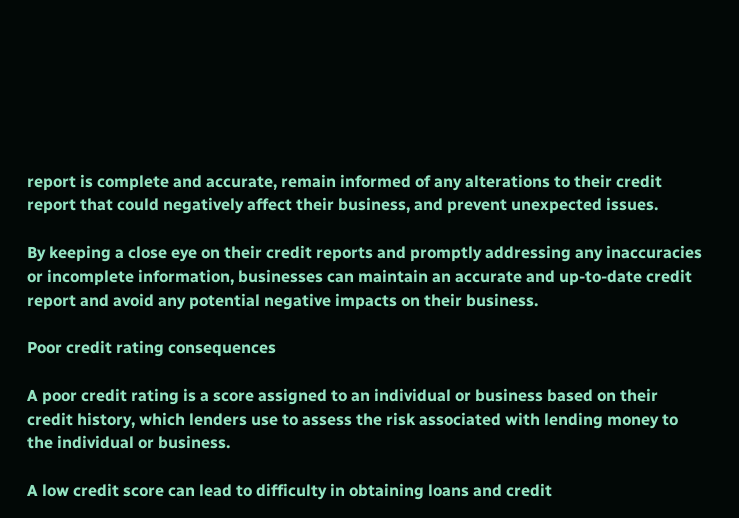report is complete and accurate, remain informed of any alterations to their credit report that could negatively affect their business, and prevent unexpected issues.

By keeping a close eye on their credit reports and promptly addressing any inaccuracies or incomplete information, businesses can maintain an accurate and up-to-date credit report and avoid any potential negative impacts on their business.

Poor credit rating consequences

A poor credit rating is a score assigned to an individual or business based on their credit history, which lenders use to assess the risk associated with lending money to the individual or business.

A low credit score can lead to difficulty in obtaining loans and credit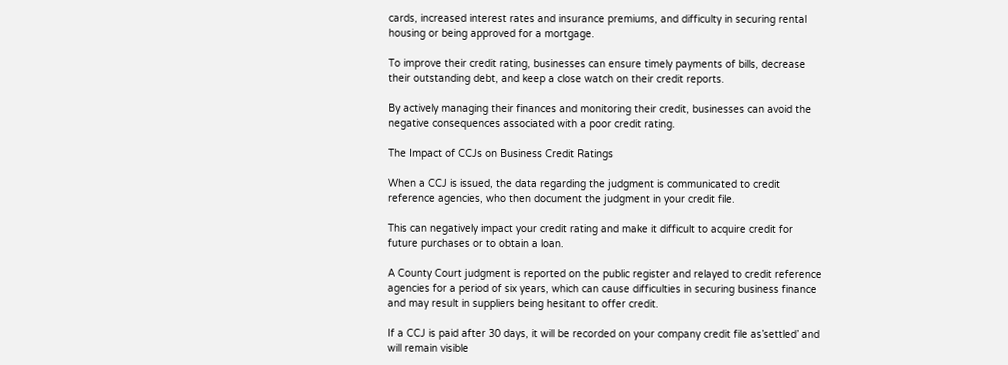cards, increased interest rates and insurance premiums, and difficulty in securing rental housing or being approved for a mortgage.

To improve their credit rating, businesses can ensure timely payments of bills, decrease their outstanding debt, and keep a close watch on their credit reports.

By actively managing their finances and monitoring their credit, businesses can avoid the negative consequences associated with a poor credit rating.

The Impact of CCJs on Business Credit Ratings

When a CCJ is issued, the data regarding the judgment is communicated to credit reference agencies, who then document the judgment in your credit file.

This can negatively impact your credit rating and make it difficult to acquire credit for future purchases or to obtain a loan.

A County Court judgment is reported on the public register and relayed to credit reference agencies for a period of six years, which can cause difficulties in securing business finance and may result in suppliers being hesitant to offer credit.

If a CCJ is paid after 30 days, it will be recorded on your company credit file as’settled’ and will remain visible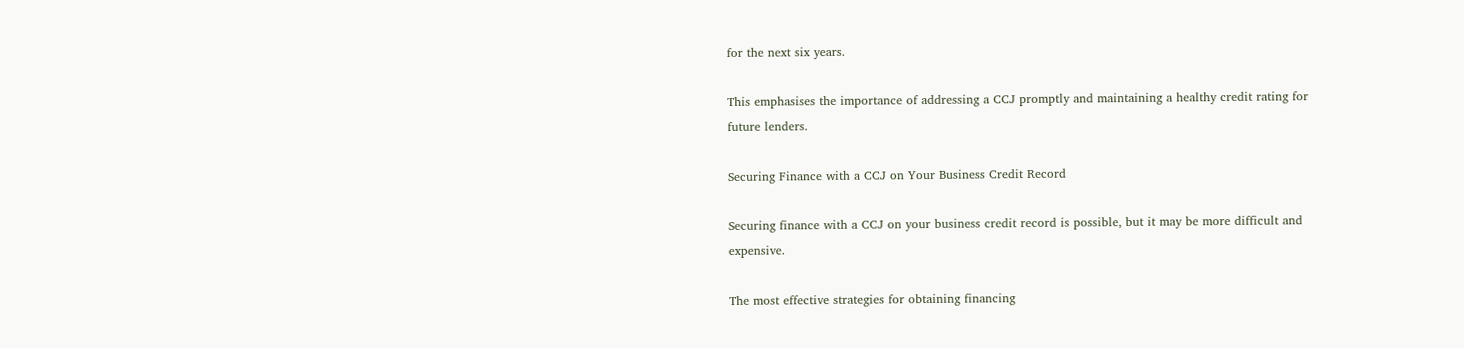for the next six years.

This emphasises the importance of addressing a CCJ promptly and maintaining a healthy credit rating for future lenders.

Securing Finance with a CCJ on Your Business Credit Record

Securing finance with a CCJ on your business credit record is possible, but it may be more difficult and expensive.

The most effective strategies for obtaining financing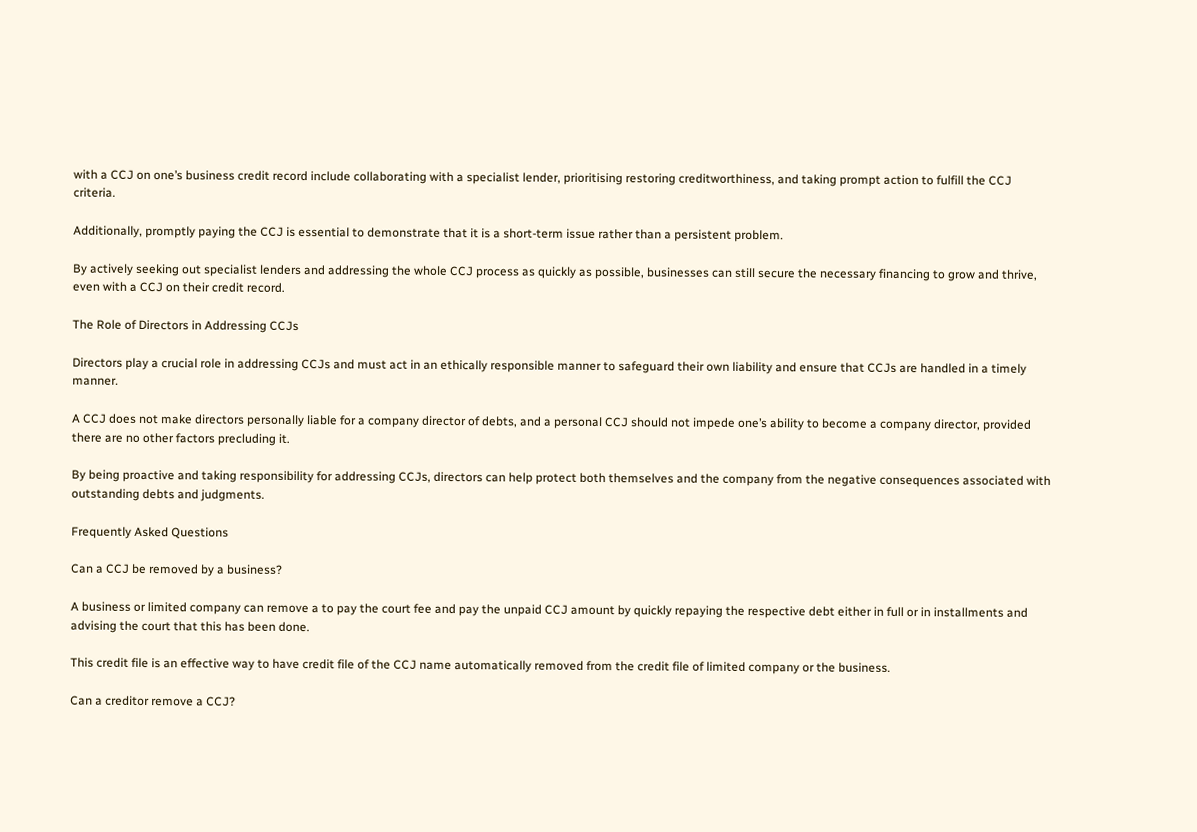with a CCJ on one’s business credit record include collaborating with a specialist lender, prioritising restoring creditworthiness, and taking prompt action to fulfill the CCJ criteria.

Additionally, promptly paying the CCJ is essential to demonstrate that it is a short-term issue rather than a persistent problem.

By actively seeking out specialist lenders and addressing the whole CCJ process as quickly as possible, businesses can still secure the necessary financing to grow and thrive, even with a CCJ on their credit record.

The Role of Directors in Addressing CCJs

Directors play a crucial role in addressing CCJs and must act in an ethically responsible manner to safeguard their own liability and ensure that CCJs are handled in a timely manner.

A CCJ does not make directors personally liable for a company director of debts, and a personal CCJ should not impede one’s ability to become a company director, provided there are no other factors precluding it.

By being proactive and taking responsibility for addressing CCJs, directors can help protect both themselves and the company from the negative consequences associated with outstanding debts and judgments.

Frequently Asked Questions

Can a CCJ be removed by a business?

A business or limited company can remove a to pay the court fee and pay the unpaid CCJ amount by quickly repaying the respective debt either in full or in installments and advising the court that this has been done.

This credit file is an effective way to have credit file of the CCJ name automatically removed from the credit file of limited company or the business.

Can a creditor remove a CCJ?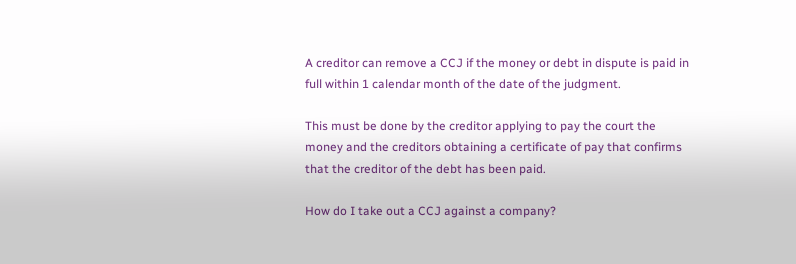A creditor can remove a CCJ if the money or debt in dispute is paid in full within 1 calendar month of the date of the judgment.

This must be done by the creditor applying to pay the court the money and the creditors obtaining a certificate of pay that confirms that the creditor of the debt has been paid.

How do I take out a CCJ against a company?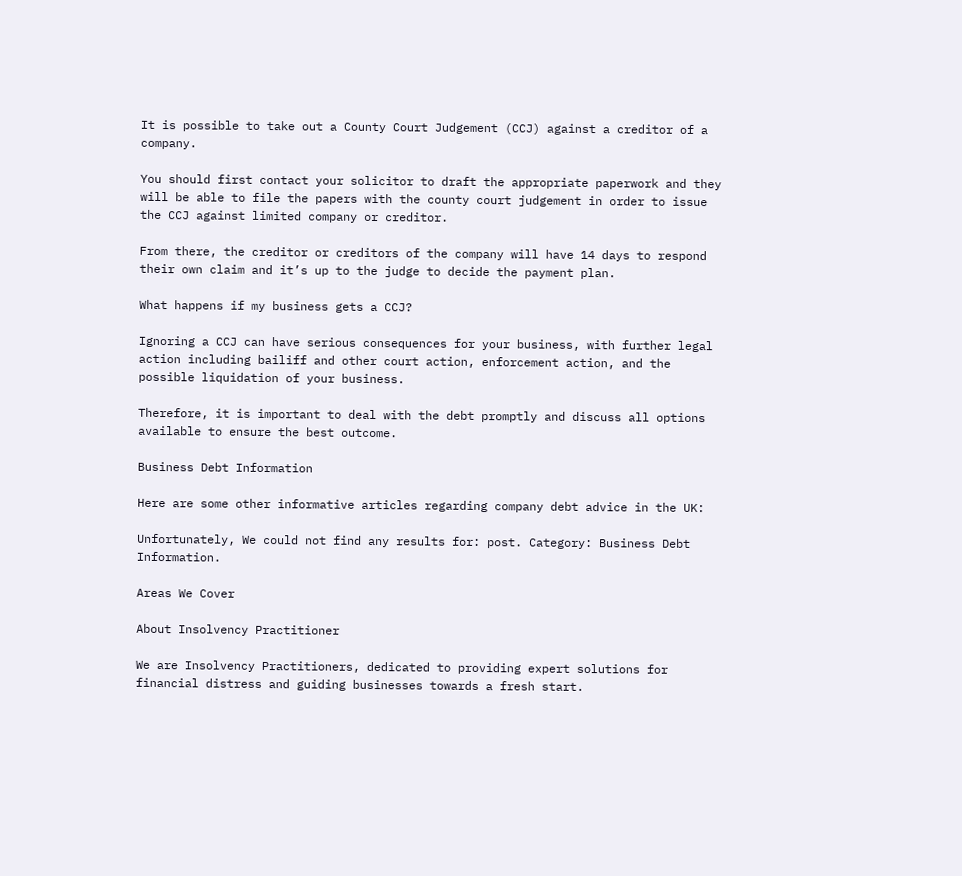It is possible to take out a County Court Judgement (CCJ) against a creditor of a company.

You should first contact your solicitor to draft the appropriate paperwork and they will be able to file the papers with the county court judgement in order to issue the CCJ against limited company or creditor.

From there, the creditor or creditors of the company will have 14 days to respond their own claim and it’s up to the judge to decide the payment plan.

What happens if my business gets a CCJ?

Ignoring a CCJ can have serious consequences for your business, with further legal action including bailiff and other court action, enforcement action, and the possible liquidation of your business.

Therefore, it is important to deal with the debt promptly and discuss all options available to ensure the best outcome.

Business Debt Information

Here are some other informative articles regarding company debt advice in the UK:

Unfortunately, We could not find any results for: post. Category: Business Debt Information.

Areas We Cover

About Insolvency Practitioner

We are Insolvency Practitioners, dedicated to providing expert solutions for financial distress and guiding businesses towards a fresh start.